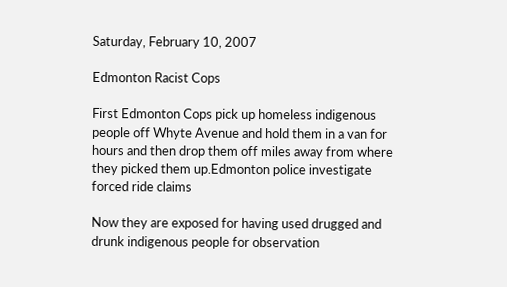Saturday, February 10, 2007

Edmonton Racist Cops

First Edmonton Cops pick up homeless indigenous people off Whyte Avenue and hold them in a van for hours and then drop them off miles away from where they picked them up.Edmonton police investigate forced ride claims

Now they are exposed for having used drugged and drunk indigenous people for observation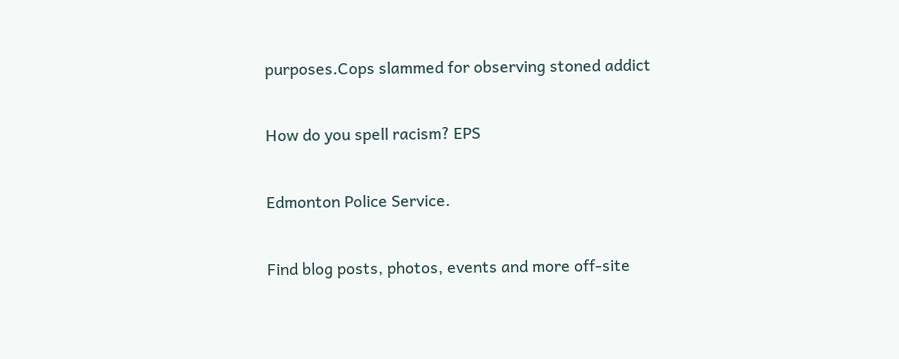purposes.Cops slammed for observing stoned addict

How do you spell racism? EPS

Edmonton Police Service.

Find blog posts, photos, events and more off-site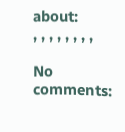about:
, , , , , , , ,

No comments: